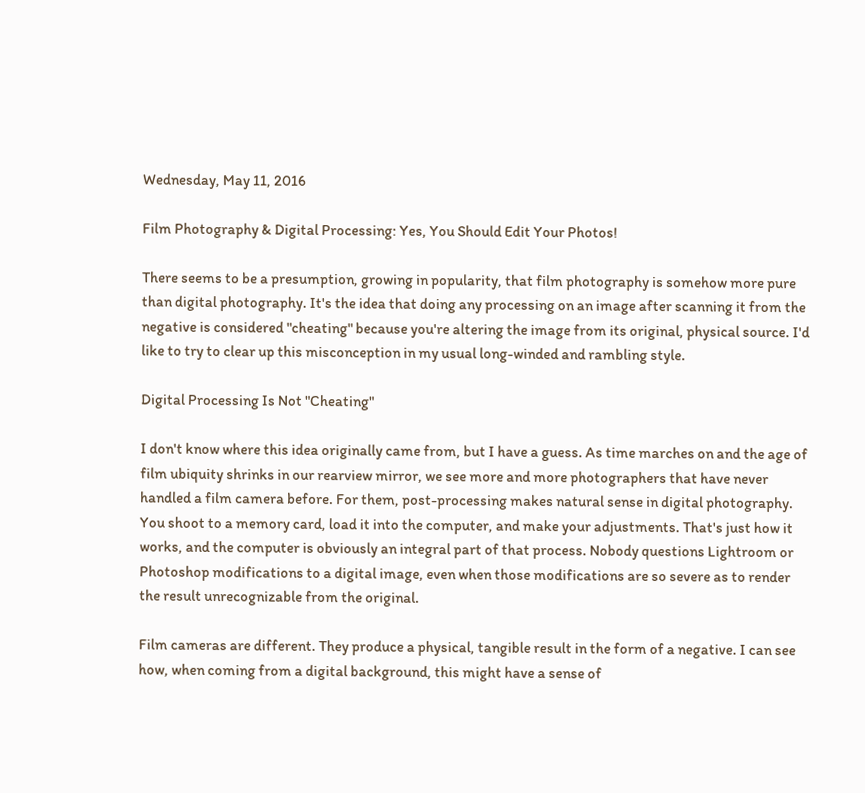Wednesday, May 11, 2016

Film Photography & Digital Processing: Yes, You Should Edit Your Photos!

There seems to be a presumption, growing in popularity, that film photography is somehow more pure than digital photography. It's the idea that doing any processing on an image after scanning it from the negative is considered "cheating" because you're altering the image from its original, physical source. I'd like to try to clear up this misconception in my usual long-winded and rambling style.

Digital Processing Is Not "Cheating"

I don't know where this idea originally came from, but I have a guess. As time marches on and the age of film ubiquity shrinks in our rearview mirror, we see more and more photographers that have never handled a film camera before. For them, post-processing makes natural sense in digital photography.  You shoot to a memory card, load it into the computer, and make your adjustments. That's just how it works, and the computer is obviously an integral part of that process. Nobody questions Lightroom or Photoshop modifications to a digital image, even when those modifications are so severe as to render the result unrecognizable from the original.

Film cameras are different. They produce a physical, tangible result in the form of a negative. I can see how, when coming from a digital background, this might have a sense of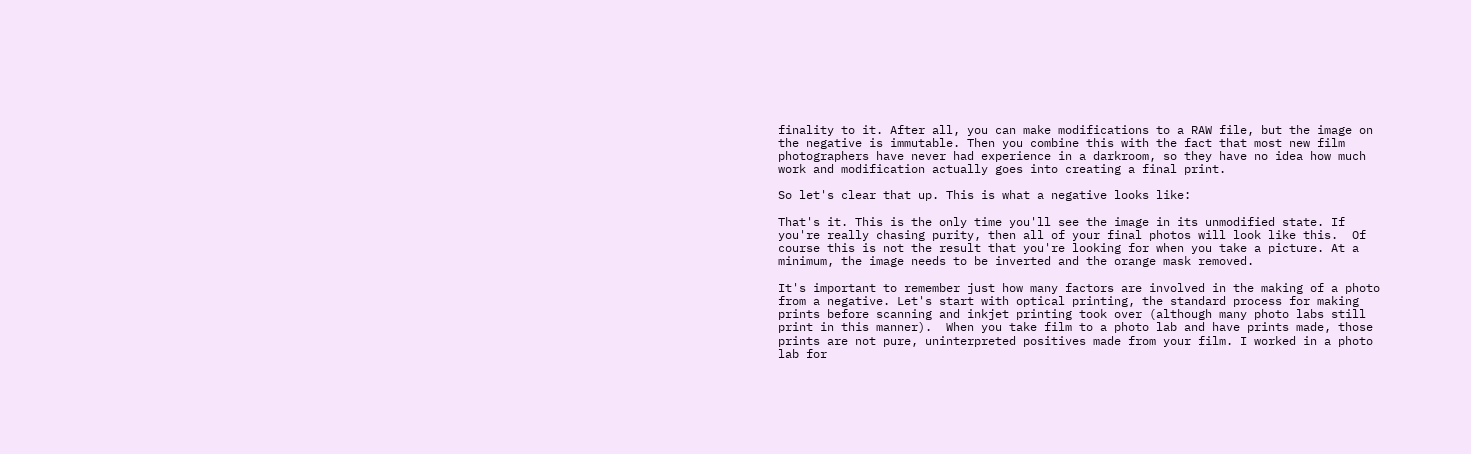finality to it. After all, you can make modifications to a RAW file, but the image on the negative is immutable. Then you combine this with the fact that most new film photographers have never had experience in a darkroom, so they have no idea how much work and modification actually goes into creating a final print.

So let's clear that up. This is what a negative looks like:

That's it. This is the only time you'll see the image in its unmodified state. If you're really chasing purity, then all of your final photos will look like this.  Of course this is not the result that you're looking for when you take a picture. At a minimum, the image needs to be inverted and the orange mask removed.

It's important to remember just how many factors are involved in the making of a photo from a negative. Let's start with optical printing, the standard process for making prints before scanning and inkjet printing took over (although many photo labs still print in this manner).  When you take film to a photo lab and have prints made, those prints are not pure, uninterpreted positives made from your film. I worked in a photo lab for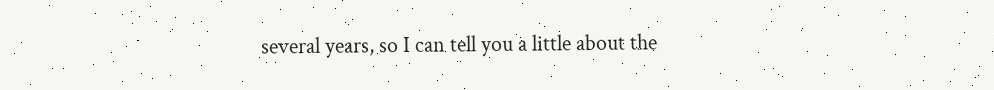several years, so I can tell you a little about the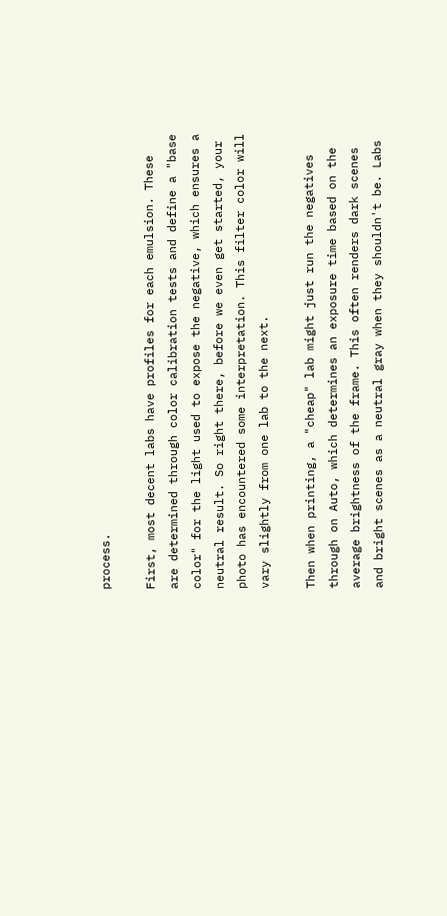process.

First, most decent labs have profiles for each emulsion. These are determined through color calibration tests and define a "base color" for the light used to expose the negative, which ensures a neutral result. So right there, before we even get started, your photo has encountered some interpretation. This filter color will vary slightly from one lab to the next.

Then when printing, a "cheap" lab might just run the negatives through on Auto, which determines an exposure time based on the average brightness of the frame. This often renders dark scenes and bright scenes as a neutral gray when they shouldn't be. Labs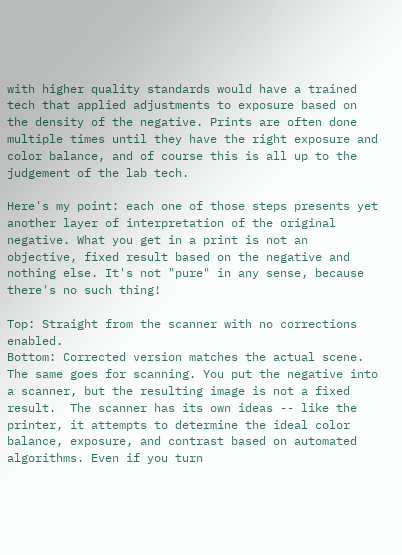with higher quality standards would have a trained tech that applied adjustments to exposure based on the density of the negative. Prints are often done multiple times until they have the right exposure and color balance, and of course this is all up to the judgement of the lab tech.

Here's my point: each one of those steps presents yet another layer of interpretation of the original negative. What you get in a print is not an objective, fixed result based on the negative and nothing else. It's not "pure" in any sense, because there's no such thing!

Top: Straight from the scanner with no corrections enabled.
Bottom: Corrected version matches the actual scene.
The same goes for scanning. You put the negative into a scanner, but the resulting image is not a fixed result.  The scanner has its own ideas -- like the printer, it attempts to determine the ideal color balance, exposure, and contrast based on automated algorithms. Even if you turn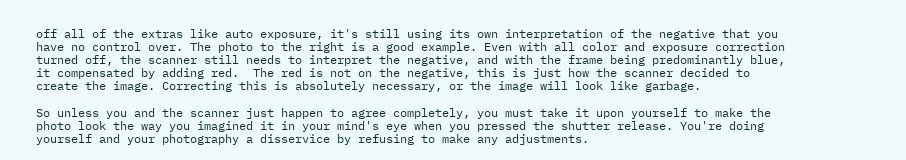off all of the extras like auto exposure, it's still using its own interpretation of the negative that you have no control over. The photo to the right is a good example. Even with all color and exposure correction turned off, the scanner still needs to interpret the negative, and with the frame being predominantly blue, it compensated by adding red.  The red is not on the negative, this is just how the scanner decided to create the image. Correcting this is absolutely necessary, or the image will look like garbage.

So unless you and the scanner just happen to agree completely, you must take it upon yourself to make the photo look the way you imagined it in your mind's eye when you pressed the shutter release. You're doing yourself and your photography a disservice by refusing to make any adjustments.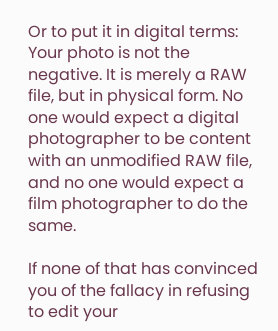Or to put it in digital terms: Your photo is not the negative. It is merely a RAW file, but in physical form. No one would expect a digital photographer to be content with an unmodified RAW file, and no one would expect a film photographer to do the same.

If none of that has convinced you of the fallacy in refusing to edit your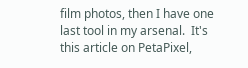film photos, then I have one last tool in my arsenal.  It's this article on PetaPixel,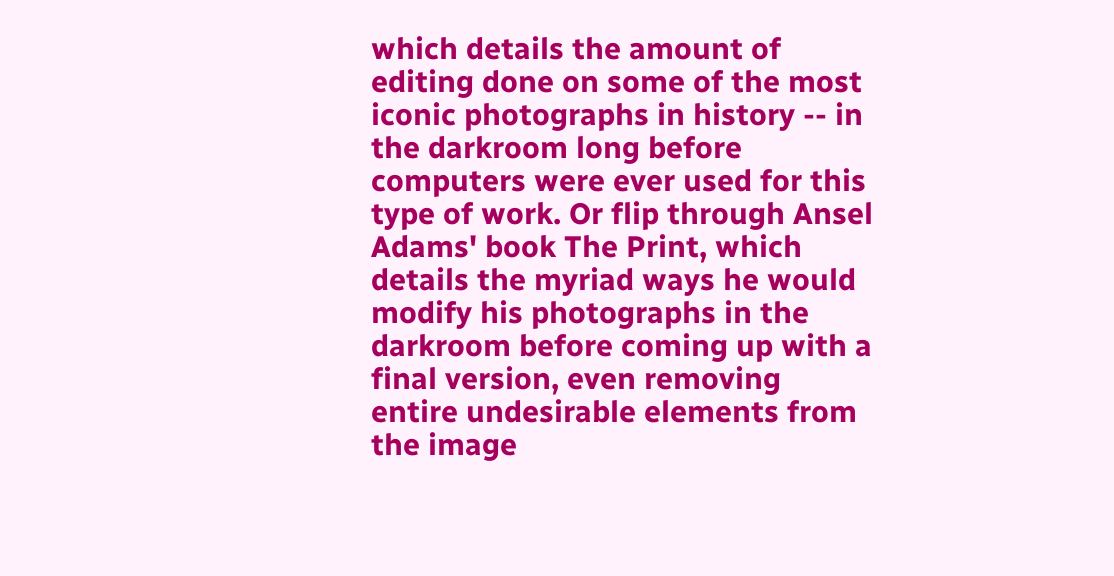which details the amount of editing done on some of the most iconic photographs in history -- in the darkroom long before computers were ever used for this type of work. Or flip through Ansel Adams' book The Print, which details the myriad ways he would modify his photographs in the darkroom before coming up with a final version, even removing entire undesirable elements from the image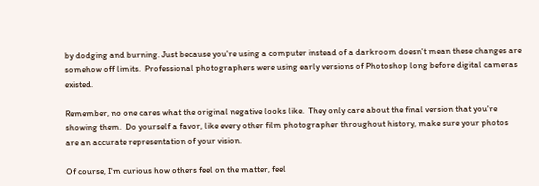by dodging and burning. Just because you're using a computer instead of a darkroom doesn't mean these changes are somehow off limits.  Professional photographers were using early versions of Photoshop long before digital cameras existed.

Remember, no one cares what the original negative looks like.  They only care about the final version that you're showing them.  Do yourself a favor, like every other film photographer throughout history, make sure your photos are an accurate representation of your vision.

Of course, I'm curious how others feel on the matter, feel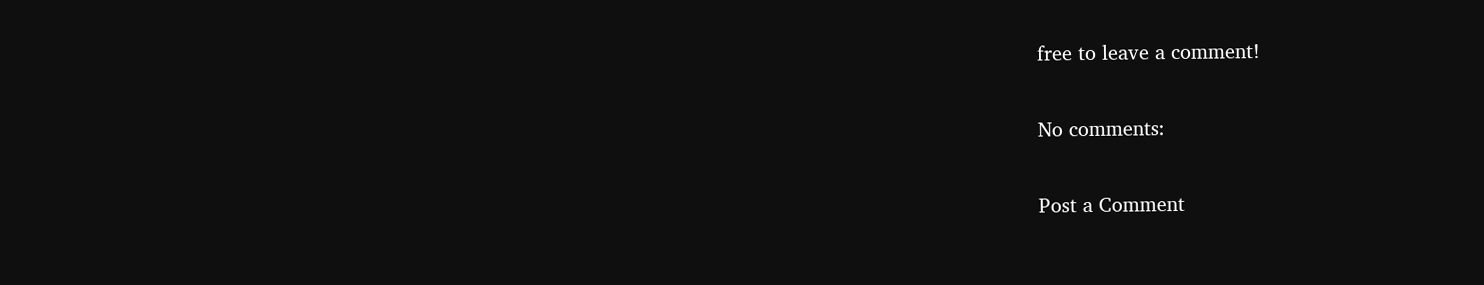free to leave a comment!

No comments:

Post a Comment